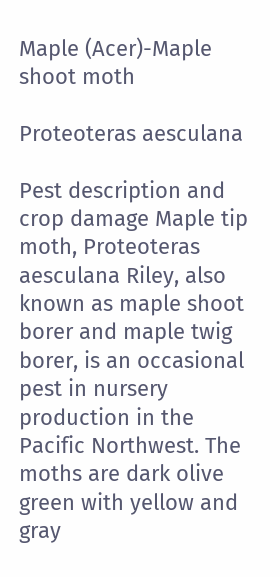Maple (Acer)-Maple shoot moth

Proteoteras aesculana

Pest description and crop damage Maple tip moth, Proteoteras aesculana Riley, also known as maple shoot borer and maple twig borer, is an occasional pest in nursery production in the Pacific Northwest. The moths are dark olive green with yellow and gray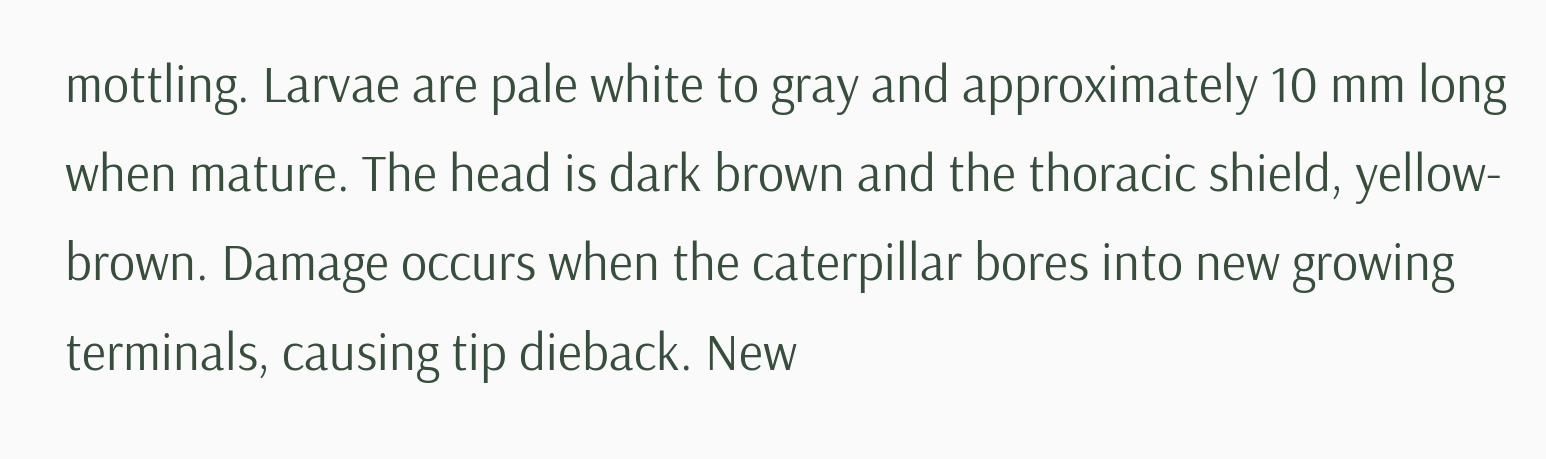mottling. Larvae are pale white to gray and approximately 10 mm long when mature. The head is dark brown and the thoracic shield, yellow-brown. Damage occurs when the caterpillar bores into new growing terminals, causing tip dieback. New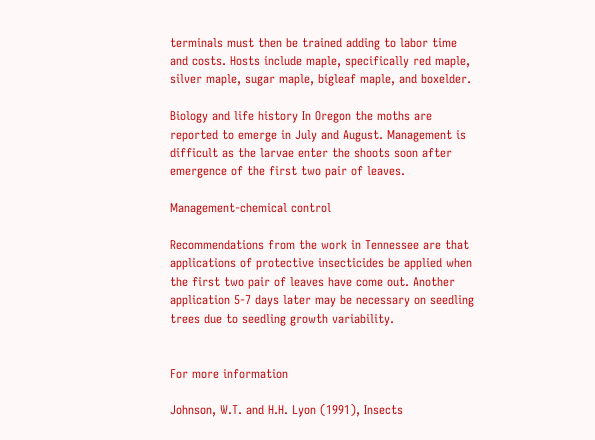terminals must then be trained adding to labor time and costs. Hosts include maple, specifically red maple, silver maple, sugar maple, bigleaf maple, and boxelder.

Biology and life history In Oregon the moths are reported to emerge in July and August. Management is difficult as the larvae enter the shoots soon after emergence of the first two pair of leaves.

Management-chemical control

Recommendations from the work in Tennessee are that applications of protective insecticides be applied when the first two pair of leaves have come out. Another application 5-7 days later may be necessary on seedling trees due to seedling growth variability.


For more information

Johnson, W.T. and H.H. Lyon (1991), Insects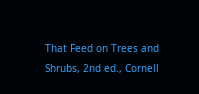That Feed on Trees and Shrubs, 2nd ed., Cornell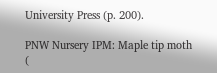University Press (p. 200).

PNW Nursery IPM: Maple tip moth (